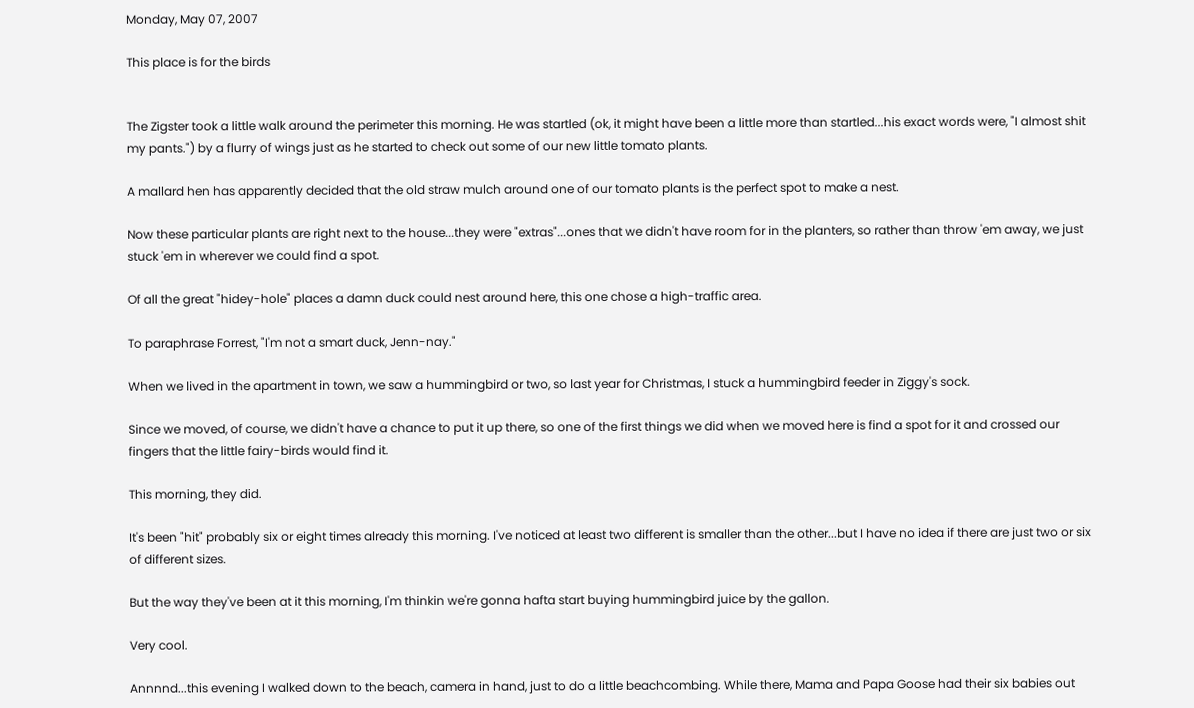Monday, May 07, 2007

This place is for the birds


The Zigster took a little walk around the perimeter this morning. He was startled (ok, it might have been a little more than startled...his exact words were, "I almost shit my pants.") by a flurry of wings just as he started to check out some of our new little tomato plants.

A mallard hen has apparently decided that the old straw mulch around one of our tomato plants is the perfect spot to make a nest.

Now these particular plants are right next to the house...they were "extras"...ones that we didn't have room for in the planters, so rather than throw 'em away, we just stuck 'em in wherever we could find a spot.

Of all the great "hidey-hole" places a damn duck could nest around here, this one chose a high-traffic area.

To paraphrase Forrest, "I'm not a smart duck, Jenn-nay."

When we lived in the apartment in town, we saw a hummingbird or two, so last year for Christmas, I stuck a hummingbird feeder in Ziggy's sock.

Since we moved, of course, we didn't have a chance to put it up there, so one of the first things we did when we moved here is find a spot for it and crossed our fingers that the little fairy-birds would find it.

This morning, they did.

It's been "hit" probably six or eight times already this morning. I've noticed at least two different is smaller than the other...but I have no idea if there are just two or six of different sizes.

But the way they've been at it this morning, I'm thinkin we're gonna hafta start buying hummingbird juice by the gallon.

Very cool.

Annnnd...this evening I walked down to the beach, camera in hand, just to do a little beachcombing. While there, Mama and Papa Goose had their six babies out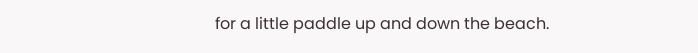for a little paddle up and down the beach.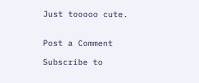Just tooooo cute.


Post a Comment

Subscribe to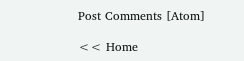Post Comments [Atom]

<< Home